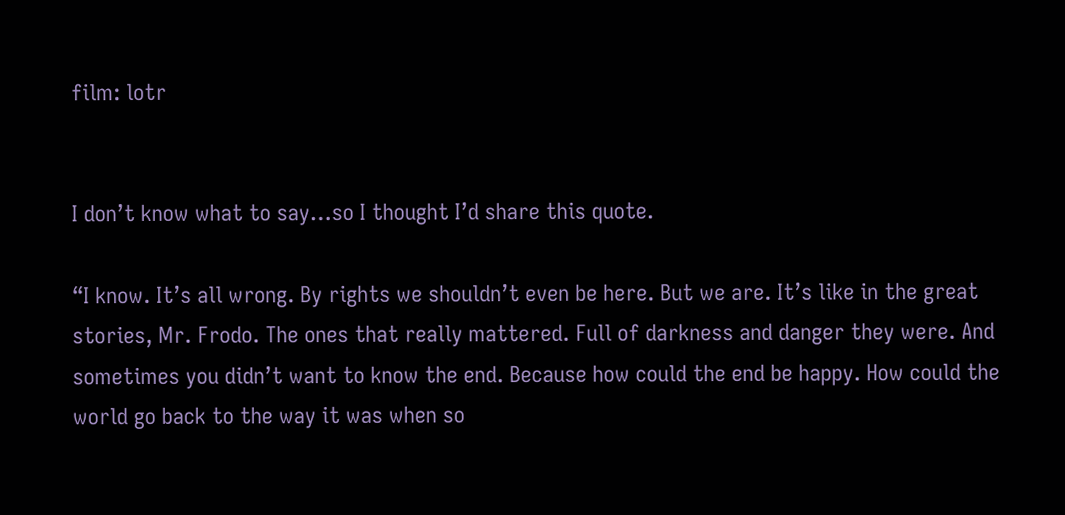film: lotr


I don’t know what to say…so I thought I’d share this quote.

“I know. It’s all wrong. By rights we shouldn’t even be here. But we are. It’s like in the great stories, Mr. Frodo. The ones that really mattered. Full of darkness and danger they were. And sometimes you didn’t want to know the end. Because how could the end be happy. How could the world go back to the way it was when so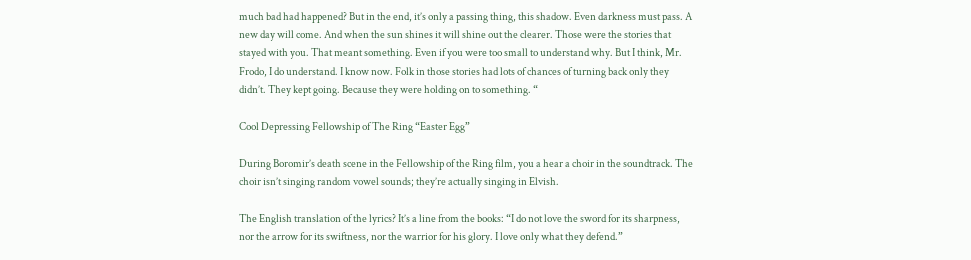much bad had happened? But in the end, it’s only a passing thing, this shadow. Even darkness must pass. A new day will come. And when the sun shines it will shine out the clearer. Those were the stories that stayed with you. That meant something. Even if you were too small to understand why. But I think, Mr. Frodo, I do understand. I know now. Folk in those stories had lots of chances of turning back only they didn’t. They kept going. Because they were holding on to something. “

Cool Depressing Fellowship of The Ring “Easter Egg”

During Boromir’s death scene in the Fellowship of the Ring film, you a hear a choir in the soundtrack. The choir isn’t singing random vowel sounds; they’re actually singing in Elvish.

The English translation of the lyrics? It’s a line from the books: “I do not love the sword for its sharpness, nor the arrow for its swiftness, nor the warrior for his glory. I love only what they defend.”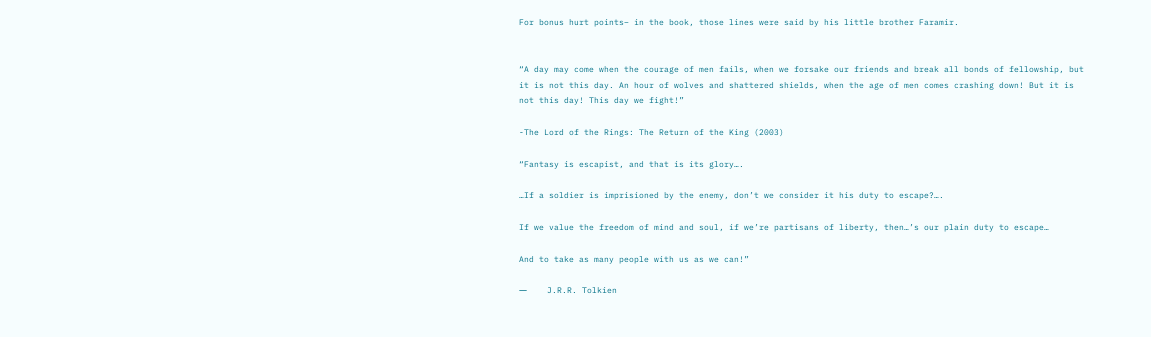For bonus hurt points– in the book, those lines were said by his little brother Faramir.


“A day may come when the courage of men fails, when we forsake our friends and break all bonds of fellowship, but it is not this day. An hour of wolves and shattered shields, when the age of men comes crashing down! But it is not this day! This day we fight!”

-The Lord of the Rings: The Return of the King (2003)

“Fantasy is escapist, and that is its glory….

…If a soldier is imprisioned by the enemy, don’t we consider it his duty to escape?….

If we value the freedom of mind and soul, if we’re partisans of liberty, then…’s our plain duty to escape…

And to take as many people with us as we can!”

―    J.R.R. Tolkien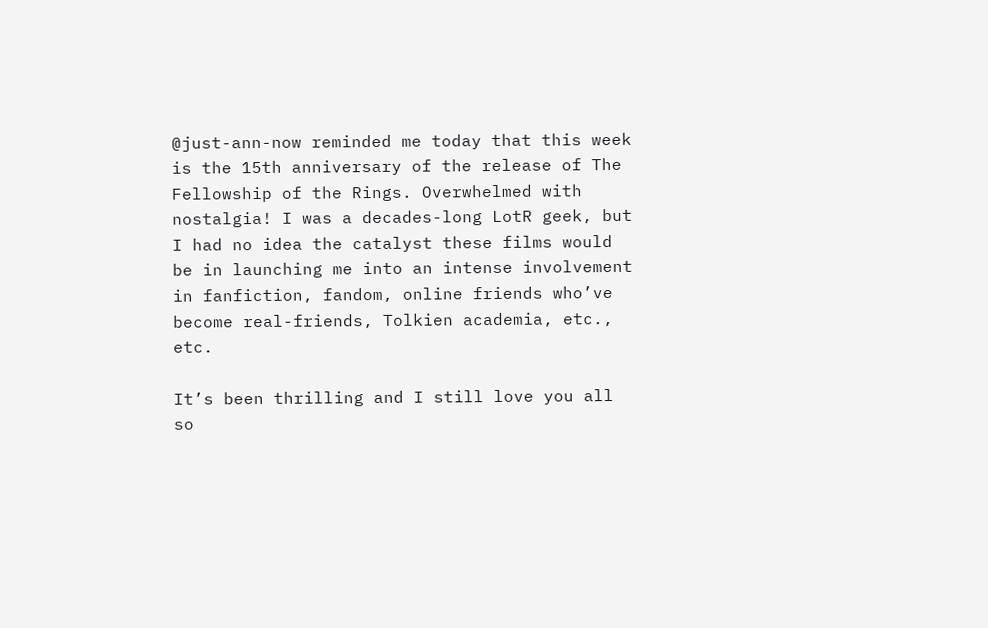@just-ann-now reminded me today that this week is the 15th anniversary of the release of The Fellowship of the Rings. Overwhelmed with nostalgia! I was a decades-long LotR geek, but I had no idea the catalyst these films would be in launching me into an intense involvement in fanfiction, fandom, online friends who’ve become real-friends, Tolkien academia, etc., etc.

It’s been thrilling and I still love you all so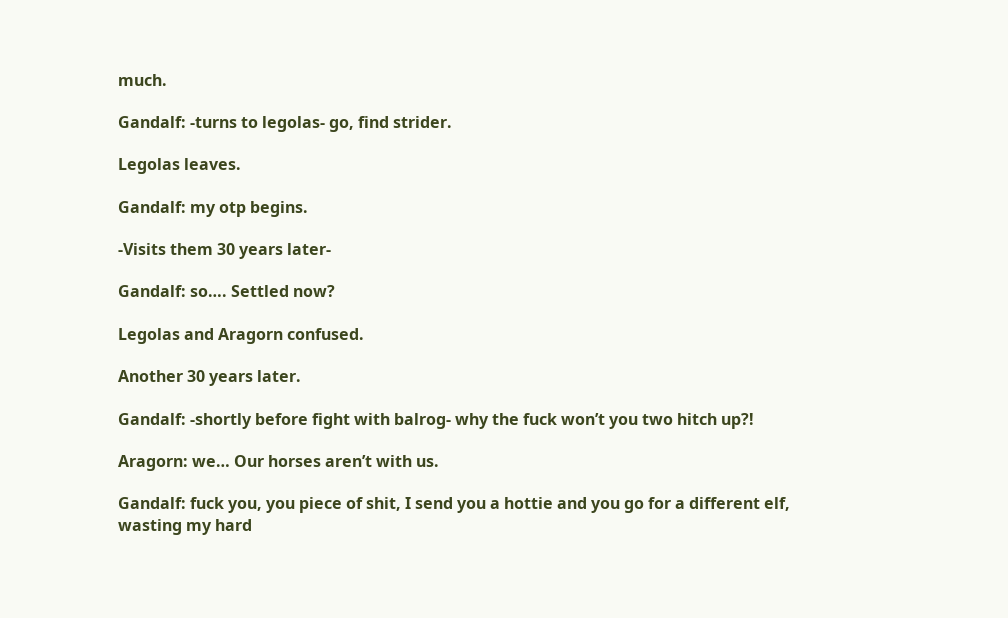much.

Gandalf: -turns to legolas- go, find strider.

Legolas leaves.

Gandalf: my otp begins.

-Visits them 30 years later-

Gandalf: so…. Settled now?

Legolas and Aragorn confused.

Another 30 years later.

Gandalf: -shortly before fight with balrog- why the fuck won’t you two hitch up?!

Aragorn: we… Our horses aren’t with us.

Gandalf: fuck you, you piece of shit, I send you a hottie and you go for a different elf, wasting my hard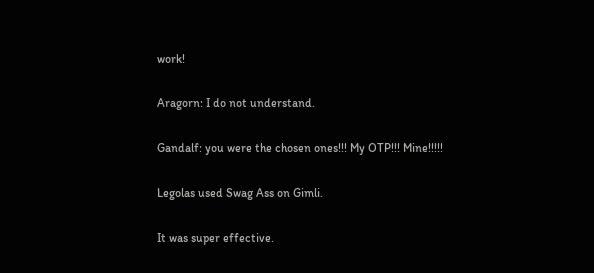work!

Aragorn: I do not understand.

Gandalf: you were the chosen ones!!! My OTP!!! Mine!!!!!

Legolas used Swag Ass on Gimli.

It was super effective.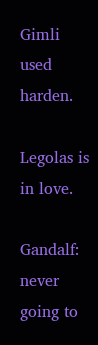Gimli used harden.

Legolas is in love.

Gandalf: never going to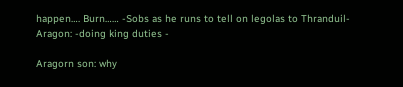happen…. Burn…… -Sobs as he runs to tell on legolas to Thranduil-
Aragon: -doing king duties -

Aragorn son: why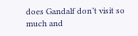does Gandalf don’t visit so much and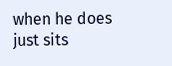when he does just sits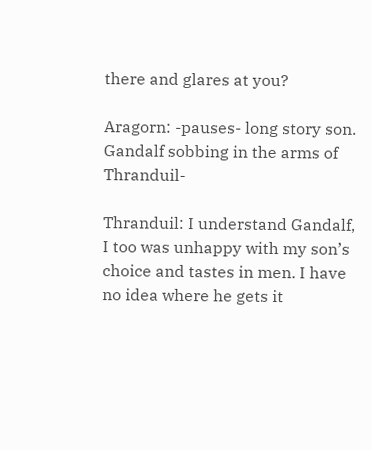there and glares at you?

Aragorn: -pauses- long story son.
Gandalf sobbing in the arms of Thranduil-

Thranduil: I understand Gandalf, I too was unhappy with my son’s choice and tastes in men. I have no idea where he gets it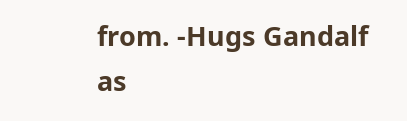from. -Hugs Gandalf as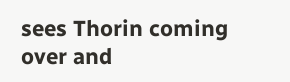sees Thorin coming over and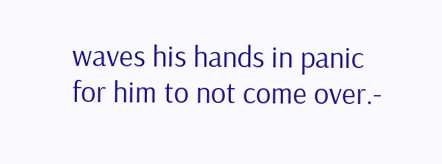waves his hands in panic for him to not come over.-